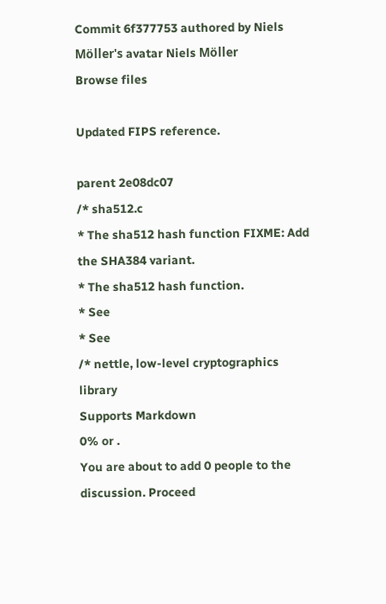Commit 6f377753 authored by Niels Möller's avatar Niels Möller
Browse files

Updated FIPS reference.

parent 2e08dc07
/* sha512.c
* The sha512 hash function FIXME: Add the SHA384 variant.
* The sha512 hash function.
* See
* See
/* nettle, low-level cryptographics library
Supports Markdown
0% or .
You are about to add 0 people to the discussion. Proceed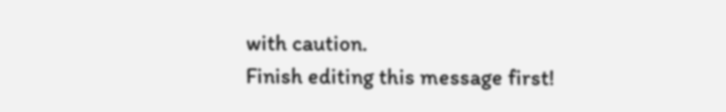with caution.
Finish editing this message first!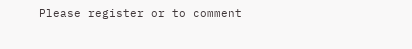Please register or to comment